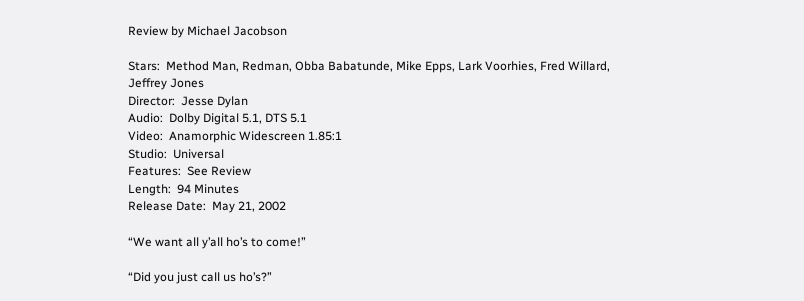Review by Michael Jacobson

Stars:  Method Man, Redman, Obba Babatunde, Mike Epps, Lark Voorhies, Fred Willard, Jeffrey Jones
Director:  Jesse Dylan
Audio:  Dolby Digital 5.1, DTS 5.1
Video:  Anamorphic Widescreen 1.85:1
Studio:  Universal
Features:  See Review
Length:  94 Minutes
Release Date:  May 21, 2002

“We want all y’all ho’s to come!”

“Did you just call us ho’s?”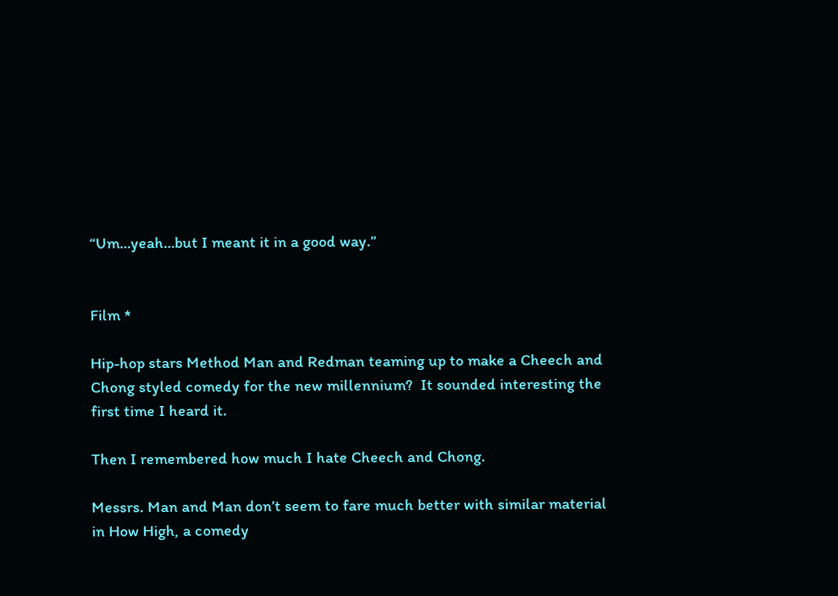“Um…yeah…but I meant it in a good way.”


Film *

Hip-hop stars Method Man and Redman teaming up to make a Cheech and Chong styled comedy for the new millennium?  It sounded interesting the first time I heard it.

Then I remembered how much I hate Cheech and Chong.

Messrs. Man and Man don’t seem to fare much better with similar material in How High, a comedy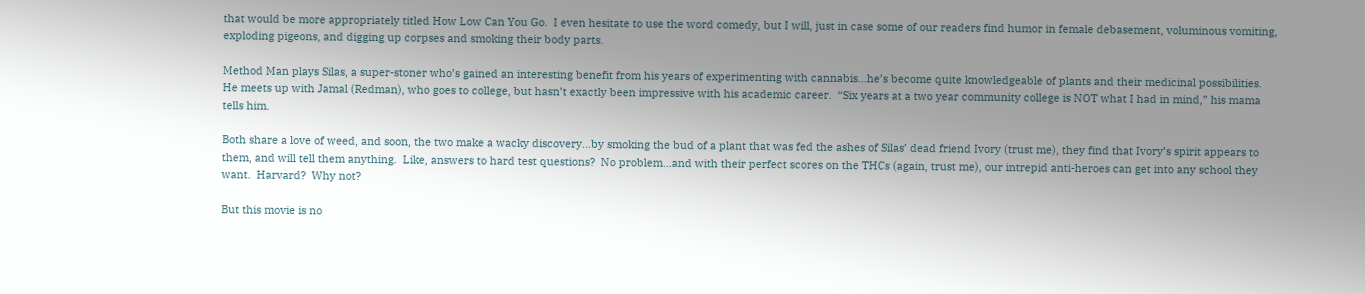that would be more appropriately titled How Low Can You Go.  I even hesitate to use the word comedy, but I will, just in case some of our readers find humor in female debasement, voluminous vomiting, exploding pigeons, and digging up corpses and smoking their body parts.

Method Man plays Silas, a super-stoner who’s gained an interesting benefit from his years of experimenting with cannabis…he’s become quite knowledgeable of plants and their medicinal possibilities.  He meets up with Jamal (Redman), who goes to college, but hasn’t exactly been impressive with his academic career.  “Six years at a two year community college is NOT what I had in mind,” his mama tells him.

Both share a love of weed, and soon, the two make a wacky discovery…by smoking the bud of a plant that was fed the ashes of Silas’ dead friend Ivory (trust me), they find that Ivory’s spirit appears to them, and will tell them anything.  Like, answers to hard test questions?  No problem…and with their perfect scores on the THCs (again, trust me), our intrepid anti-heroes can get into any school they want.  Harvard?  Why not?

But this movie is no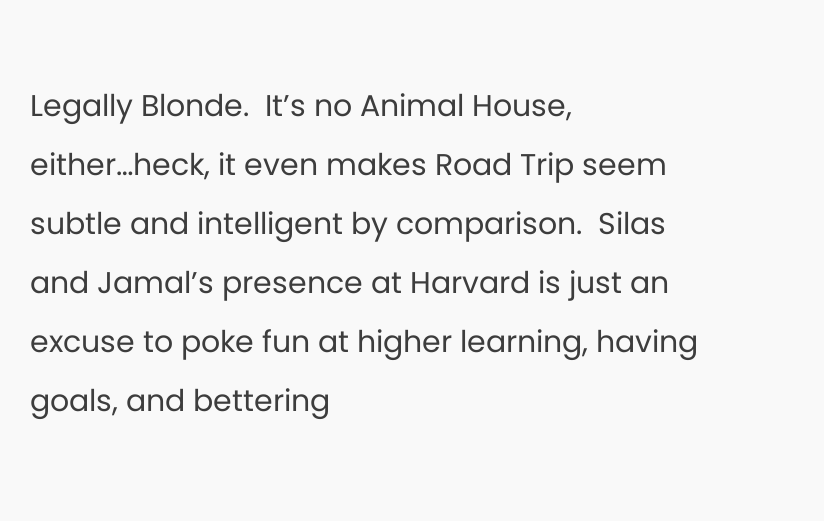Legally Blonde.  It’s no Animal House, either…heck, it even makes Road Trip seem subtle and intelligent by comparison.  Silas and Jamal’s presence at Harvard is just an excuse to poke fun at higher learning, having goals, and bettering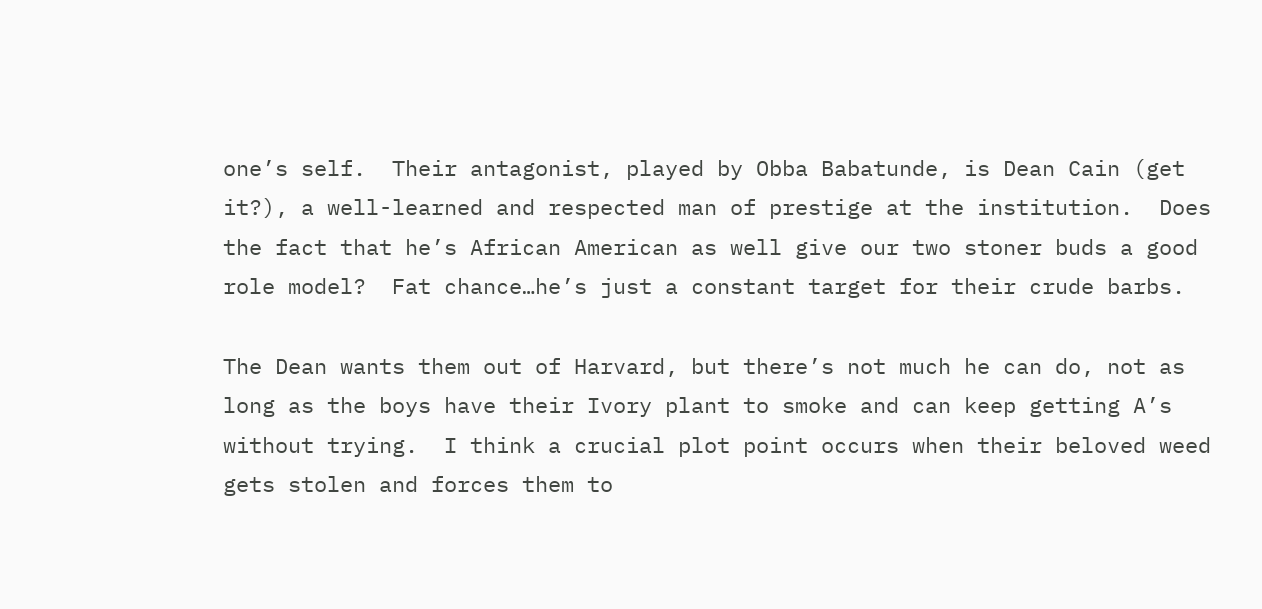one’s self.  Their antagonist, played by Obba Babatunde, is Dean Cain (get it?), a well-learned and respected man of prestige at the institution.  Does the fact that he’s African American as well give our two stoner buds a good role model?  Fat chance…he’s just a constant target for their crude barbs.

The Dean wants them out of Harvard, but there’s not much he can do, not as long as the boys have their Ivory plant to smoke and can keep getting A’s without trying.  I think a crucial plot point occurs when their beloved weed gets stolen and forces them to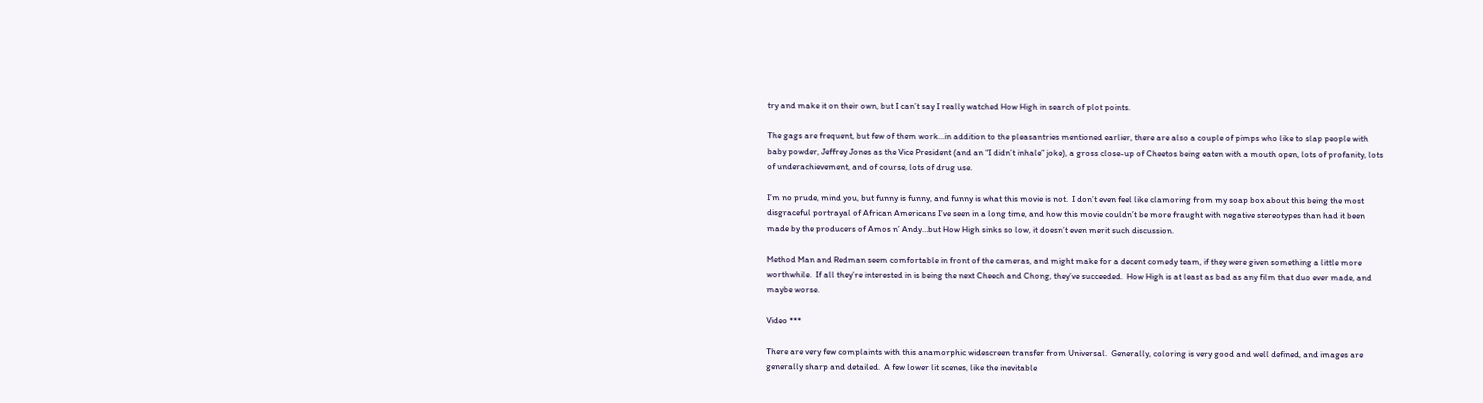try and make it on their own, but I can’t say I really watched How High in search of plot points.

The gags are frequent, but few of them work…in addition to the pleasantries mentioned earlier, there are also a couple of pimps who like to slap people with baby powder, Jeffrey Jones as the Vice President (and an “I didn’t inhale” joke), a gross close-up of Cheetos being eaten with a mouth open, lots of profanity, lots of underachievement, and of course, lots of drug use.

I’m no prude, mind you, but funny is funny, and funny is what this movie is not.  I don’t even feel like clamoring from my soap box about this being the most disgraceful portrayal of African Americans I’ve seen in a long time, and how this movie couldn’t be more fraught with negative stereotypes than had it been made by the producers of Amos n’ Andy…but How High sinks so low, it doesn’t even merit such discussion.

Method Man and Redman seem comfortable in front of the cameras, and might make for a decent comedy team, if they were given something a little more worthwhile.  If all they’re interested in is being the next Cheech and Chong, they’ve succeeded.  How High is at least as bad as any film that duo ever made, and maybe worse.

Video ***

There are very few complaints with this anamorphic widescreen transfer from Universal.  Generally, coloring is very good and well defined, and images are generally sharp and detailed.  A few lower lit scenes, like the inevitable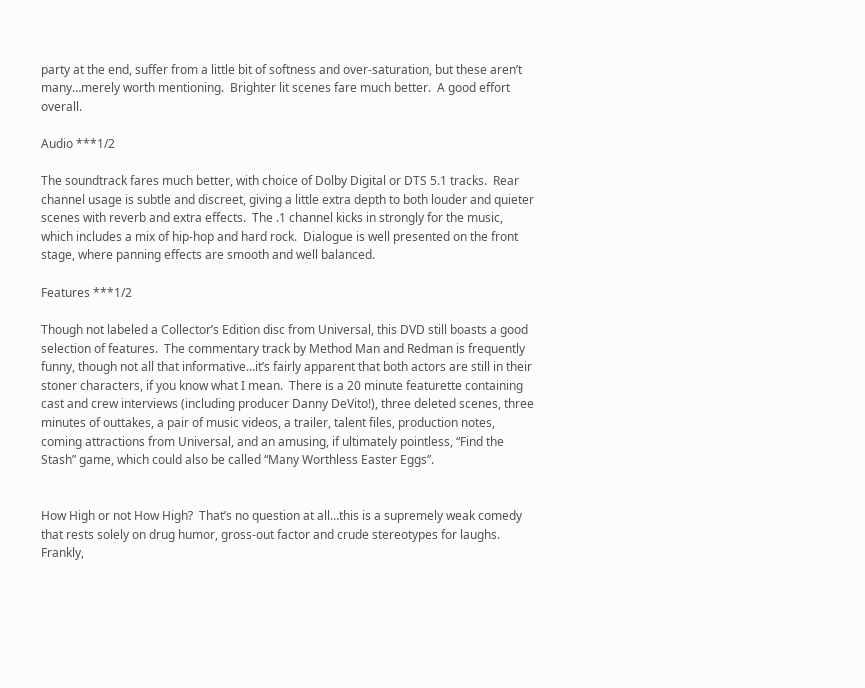party at the end, suffer from a little bit of softness and over-saturation, but these aren’t many…merely worth mentioning.  Brighter lit scenes fare much better.  A good effort overall.

Audio ***1/2

The soundtrack fares much better, with choice of Dolby Digital or DTS 5.1 tracks.  Rear channel usage is subtle and discreet, giving a little extra depth to both louder and quieter scenes with reverb and extra effects.  The .1 channel kicks in strongly for the music, which includes a mix of hip-hop and hard rock.  Dialogue is well presented on the front stage, where panning effects are smooth and well balanced.

Features ***1/2

Though not labeled a Collector’s Edition disc from Universal, this DVD still boasts a good selection of features.  The commentary track by Method Man and Redman is frequently funny, though not all that informative…it’s fairly apparent that both actors are still in their stoner characters, if you know what I mean.  There is a 20 minute featurette containing cast and crew interviews (including producer Danny DeVito!), three deleted scenes, three minutes of outtakes, a pair of music videos, a trailer, talent files, production notes, coming attractions from Universal, and an amusing, if ultimately pointless, “Find the Stash” game, which could also be called “Many Worthless Easter Eggs”.


How High or not How High?  That’s no question at all…this is a supremely weak comedy that rests solely on drug humor, gross-out factor and crude stereotypes for laughs.  Frankly,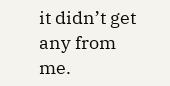it didn’t get any from me.